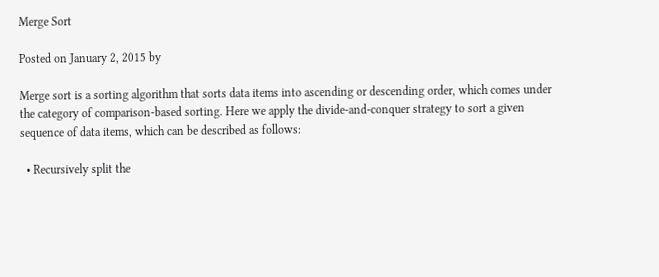Merge Sort

Posted on January 2, 2015 by

Merge sort is a sorting algorithm that sorts data items into ascending or descending order, which comes under the category of comparison-based sorting. Here we apply the divide-and-conquer strategy to sort a given sequence of data items, which can be described as follows:

  • Recursively split the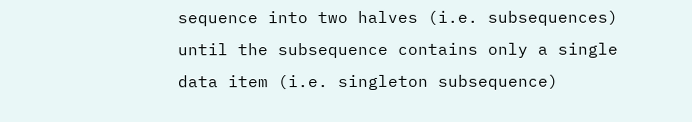sequence into two halves (i.e. subsequences) until the subsequence contains only a single data item (i.e. singleton subsequence)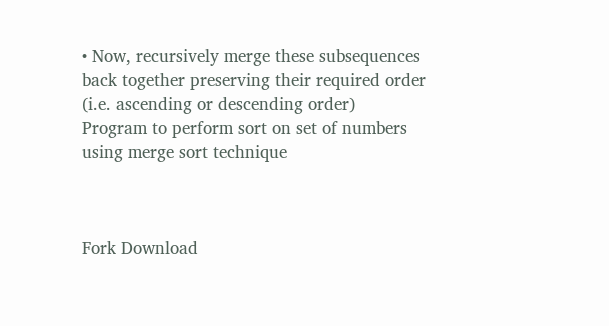• Now, recursively merge these subsequences back together preserving their required order (i.e. ascending or descending order)
Program to perform sort on set of numbers using merge sort technique



Fork Download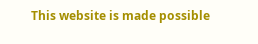This website is made possible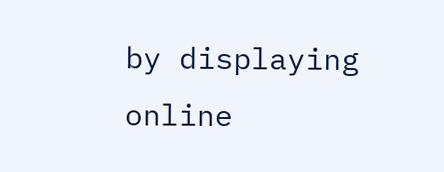by displaying online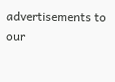advertisements to our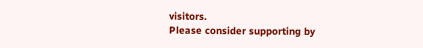visitors.
Please consider supporting by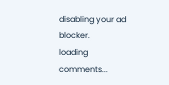disabling your ad blocker.
loading comments...